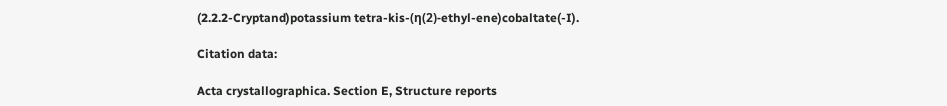(2.2.2-Cryptand)potassium tetra-kis-(η(2)-ethyl-ene)cobaltate(-I).

Citation data:

Acta crystallographica. Section E, Structure reports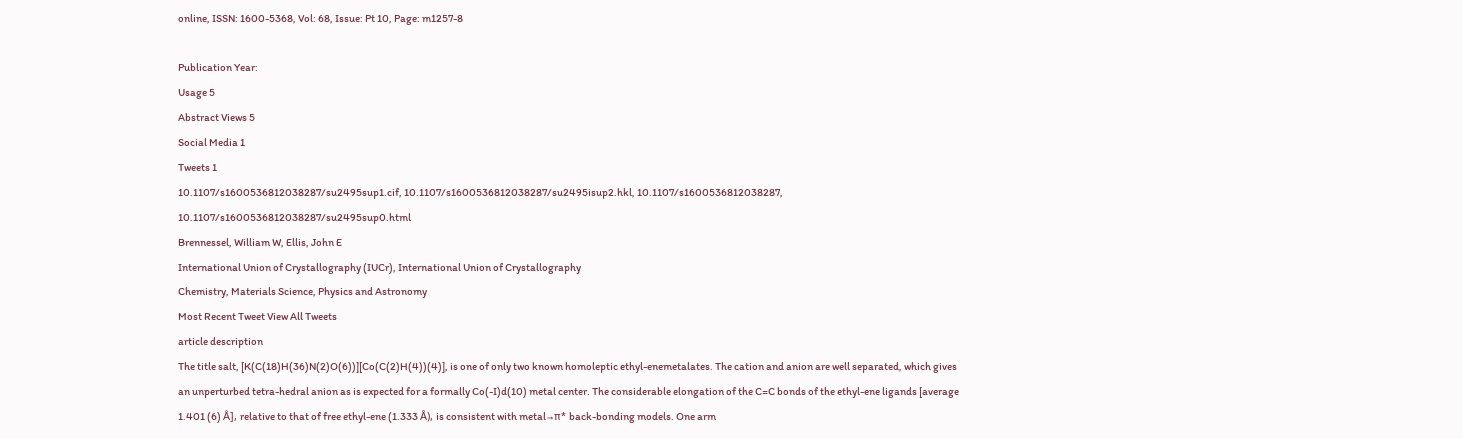online, ISSN: 1600-5368, Vol: 68, Issue: Pt 10, Page: m1257-8

Publication Year:
Usage 5
Abstract Views 5
Social Media 1
Tweets 1
10.1107/s1600536812038287/su2495sup1.cif, 10.1107/s1600536812038287/su2495isup2.hkl, 10.1107/s1600536812038287, 10.1107/s1600536812038287/su2495sup0.html
Brennessel, William W, Ellis, John E
International Union of Crystallography (IUCr), International Union of Crystallography
Chemistry, Materials Science, Physics and Astronomy
Most Recent Tweet View All Tweets
article description
The title salt, [K(C(18)H(36)N(2)O(6))][Co(C(2)H(4))(4)], is one of only two known homoleptic ethyl-enemetalates. The cation and anion are well separated, which gives an unperturbed tetra-hedral anion as is expected for a formally Co(-I)d(10) metal center. The considerable elongation of the C=C bonds of the ethyl-ene ligands [average 1.401 (6) Å], relative to that of free ethyl-ene (1.333 Å), is consistent with metal→π* back-bonding models. One arm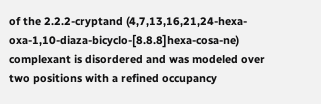of the 2.2.2-cryptand (4,7,13,16,21,24-hexa-oxa-1,10-diaza-bicyclo-[8.8.8]hexa-cosa-ne) complexant is disordered and was modeled over two positions with a refined occupancy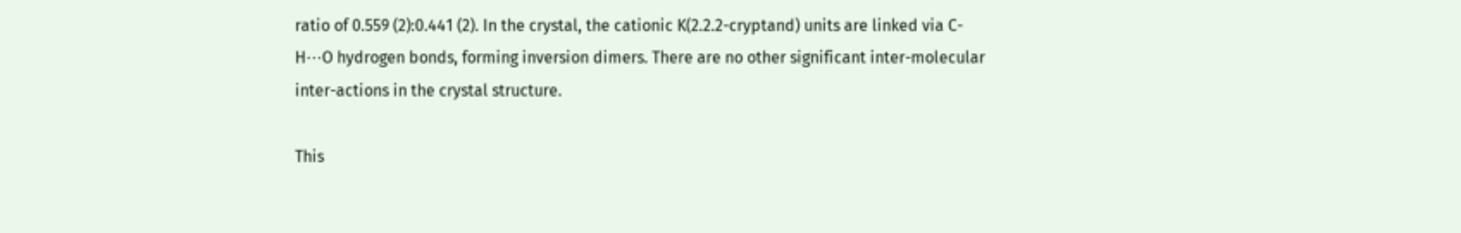ratio of 0.559 (2):0.441 (2). In the crystal, the cationic K(2.2.2-cryptand) units are linked via C-H⋯O hydrogen bonds, forming inversion dimers. There are no other significant inter-molecular inter-actions in the crystal structure.

This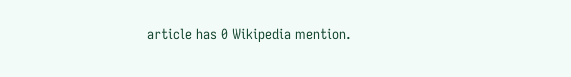article has 0 Wikipedia mention.